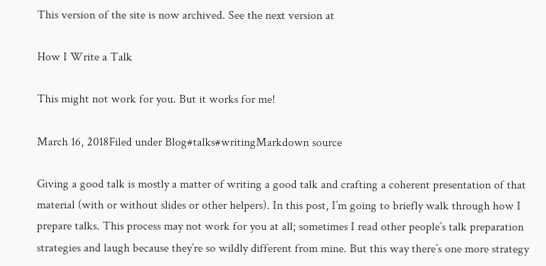This version of the site is now archived. See the next version at

How I Write a Talk

This might not work for you. But it works for me!

March 16, 2018Filed under Blog#talks#writingMarkdown source

Giving a good talk is mostly a matter of writing a good talk and crafting a coherent presentation of that material (with or without slides or other helpers). In this post, I’m going to briefly walk through how I prepare talks. This process may not work for you at all; sometimes I read other people’s talk preparation strategies and laugh because they’re so wildly different from mine. But this way there’s one more strategy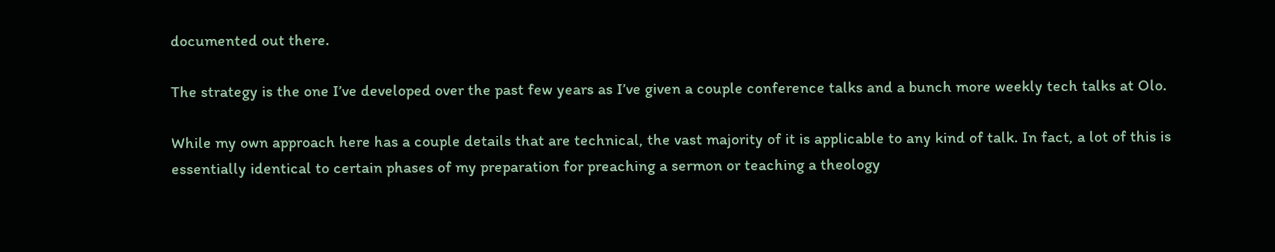documented out there.

The strategy is the one I’ve developed over the past few years as I’ve given a couple conference talks and a bunch more weekly tech talks at Olo.

While my own approach here has a couple details that are technical, the vast majority of it is applicable to any kind of talk. In fact, a lot of this is essentially identical to certain phases of my preparation for preaching a sermon or teaching a theology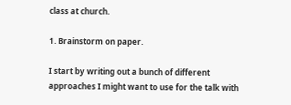class at church.

1. Brainstorm on paper.

I start by writing out a bunch of different approaches I might want to use for the talk with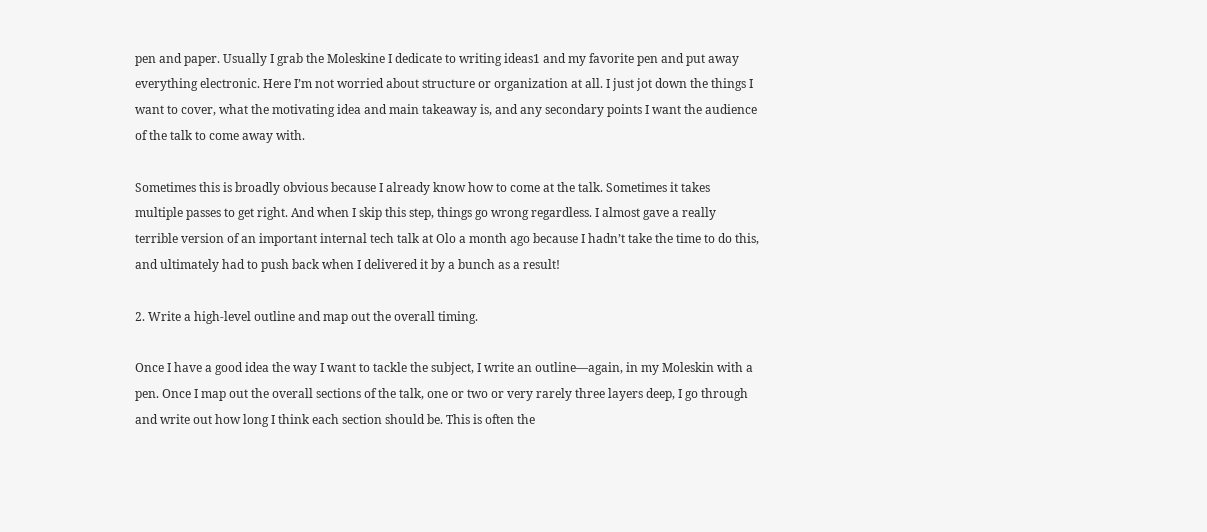pen and paper. Usually I grab the Moleskine I dedicate to writing ideas1 and my favorite pen and put away everything electronic. Here I’m not worried about structure or organization at all. I just jot down the things I want to cover, what the motivating idea and main takeaway is, and any secondary points I want the audience of the talk to come away with.

Sometimes this is broadly obvious because I already know how to come at the talk. Sometimes it takes multiple passes to get right. And when I skip this step, things go wrong regardless. I almost gave a really terrible version of an important internal tech talk at Olo a month ago because I hadn’t take the time to do this, and ultimately had to push back when I delivered it by a bunch as a result!

2. Write a high-level outline and map out the overall timing.

Once I have a good idea the way I want to tackle the subject, I write an outline—again, in my Moleskin with a pen. Once I map out the overall sections of the talk, one or two or very rarely three layers deep, I go through and write out how long I think each section should be. This is often the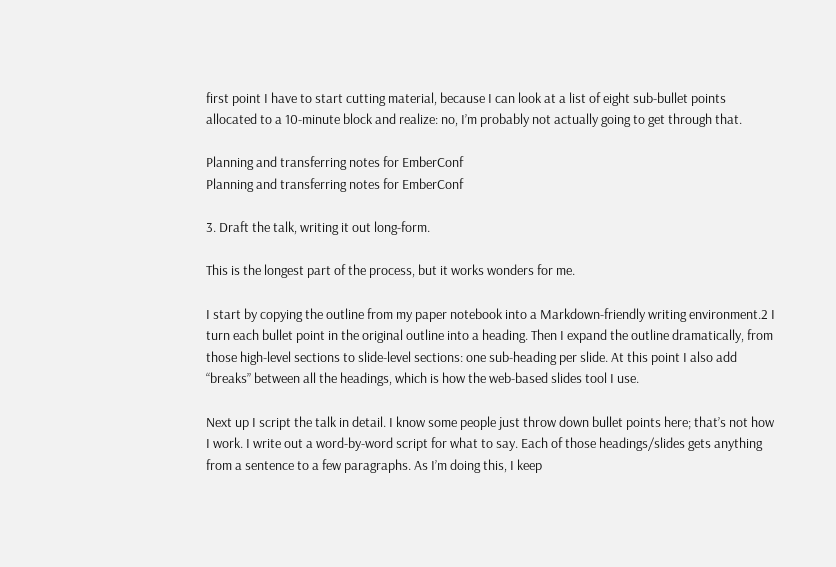first point I have to start cutting material, because I can look at a list of eight sub-bullet points allocated to a 10-minute block and realize: no, I’m probably not actually going to get through that.

Planning and transferring notes for EmberConf
Planning and transferring notes for EmberConf

3. Draft the talk, writing it out long-form.

This is the longest part of the process, but it works wonders for me.

I start by copying the outline from my paper notebook into a Markdown-friendly writing environment.2 I turn each bullet point in the original outline into a heading. Then I expand the outline dramatically, from those high-level sections to slide-level sections: one sub-heading per slide. At this point I also add “breaks” between all the headings, which is how the web-based slides tool I use.

Next up I script the talk in detail. I know some people just throw down bullet points here; that’s not how I work. I write out a word-by-word script for what to say. Each of those headings/slides gets anything from a sentence to a few paragraphs. As I’m doing this, I keep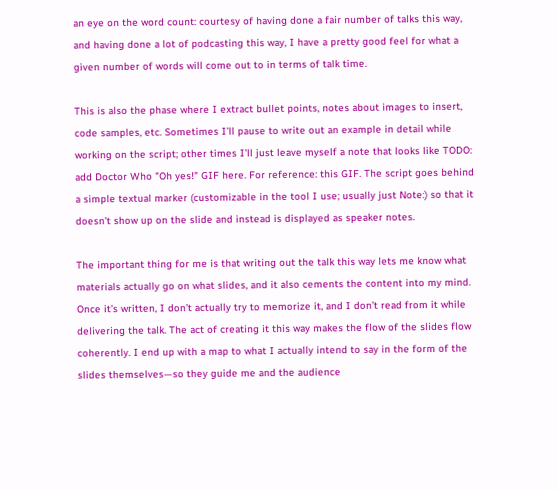an eye on the word count: courtesy of having done a fair number of talks this way, and having done a lot of podcasting this way, I have a pretty good feel for what a given number of words will come out to in terms of talk time.

This is also the phase where I extract bullet points, notes about images to insert, code samples, etc. Sometimes I’ll pause to write out an example in detail while working on the script; other times I’ll just leave myself a note that looks like TODO: add Doctor Who "Oh yes!" GIF here. For reference: this GIF. The script goes behind a simple textual marker (customizable in the tool I use; usually just Note:) so that it doesn’t show up on the slide and instead is displayed as speaker notes.

The important thing for me is that writing out the talk this way lets me know what materials actually go on what slides, and it also cements the content into my mind. Once it’s written, I don’t actually try to memorize it, and I don’t read from it while delivering the talk. The act of creating it this way makes the flow of the slides flow coherently. I end up with a map to what I actually intend to say in the form of the slides themselves—so they guide me and the audience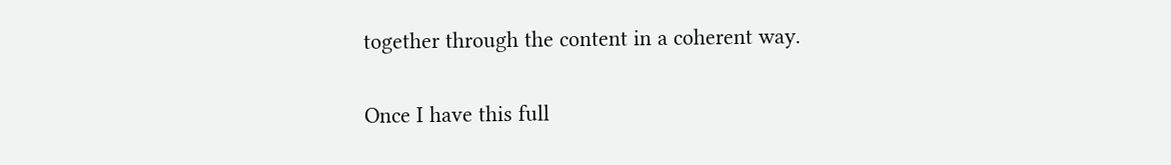together through the content in a coherent way.

Once I have this full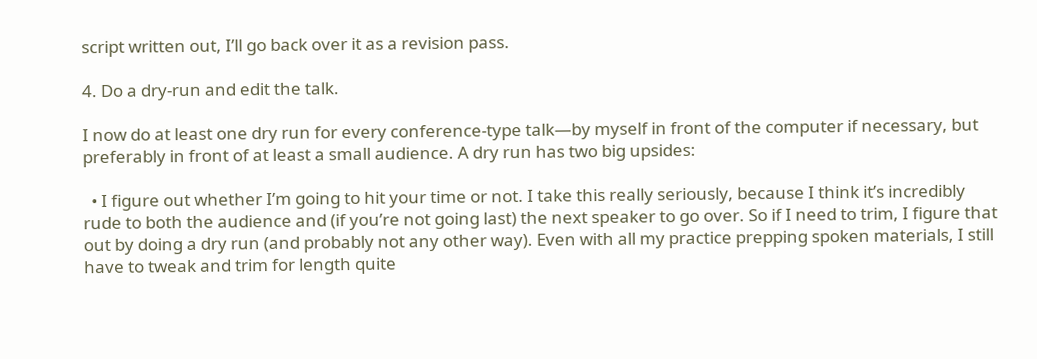script written out, I’ll go back over it as a revision pass.

4. Do a dry-run and edit the talk.

I now do at least one dry run for every conference-type talk—by myself in front of the computer if necessary, but preferably in front of at least a small audience. A dry run has two big upsides:

  • I figure out whether I’m going to hit your time or not. I take this really seriously, because I think it’s incredibly rude to both the audience and (if you’re not going last) the next speaker to go over. So if I need to trim, I figure that out by doing a dry run (and probably not any other way). Even with all my practice prepping spoken materials, I still have to tweak and trim for length quite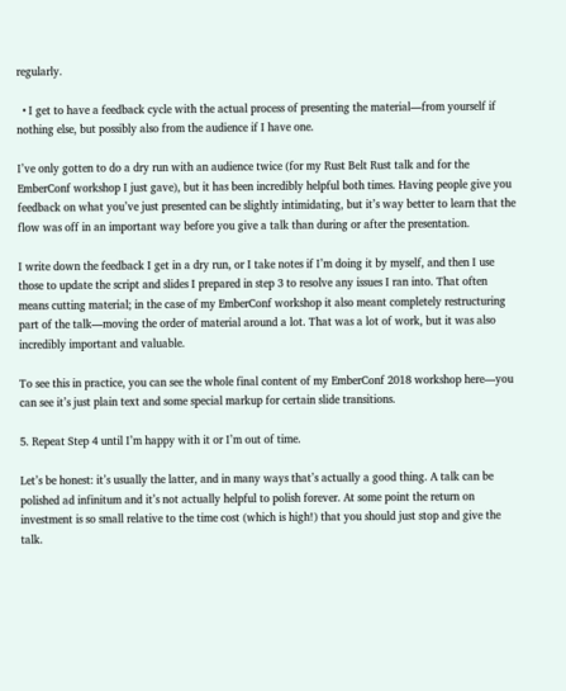regularly.

  • I get to have a feedback cycle with the actual process of presenting the material—from yourself if nothing else, but possibly also from the audience if I have one.

I’ve only gotten to do a dry run with an audience twice (for my Rust Belt Rust talk and for the EmberConf workshop I just gave), but it has been incredibly helpful both times. Having people give you feedback on what you’ve just presented can be slightly intimidating, but it’s way better to learn that the flow was off in an important way before you give a talk than during or after the presentation.

I write down the feedback I get in a dry run, or I take notes if I’m doing it by myself, and then I use those to update the script and slides I prepared in step 3 to resolve any issues I ran into. That often means cutting material; in the case of my EmberConf workshop it also meant completely restructuring part of the talk—moving the order of material around a lot. That was a lot of work, but it was also incredibly important and valuable.

To see this in practice, you can see the whole final content of my EmberConf 2018 workshop here—you can see it’s just plain text and some special markup for certain slide transitions.

5. Repeat Step 4 until I’m happy with it or I’m out of time.

Let’s be honest: it’s usually the latter, and in many ways that’s actually a good thing. A talk can be polished ad infinitum and it’s not actually helpful to polish forever. At some point the return on investment is so small relative to the time cost (which is high!) that you should just stop and give the talk.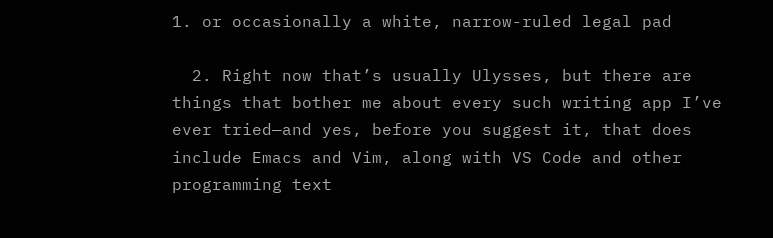1. or occasionally a white, narrow-ruled legal pad

  2. Right now that’s usually Ulysses, but there are things that bother me about every such writing app I’ve ever tried—and yes, before you suggest it, that does include Emacs and Vim, along with VS Code and other programming text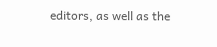editors, as well as the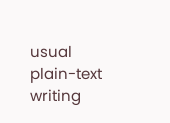usual plain-text writing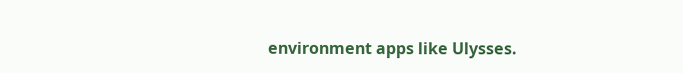environment apps like Ulysses.